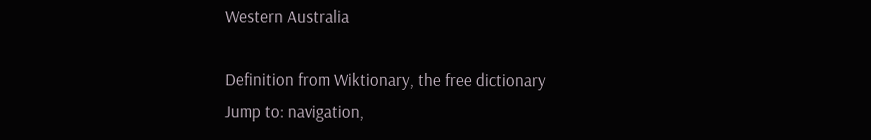Western Australia

Definition from Wiktionary, the free dictionary
Jump to: navigation,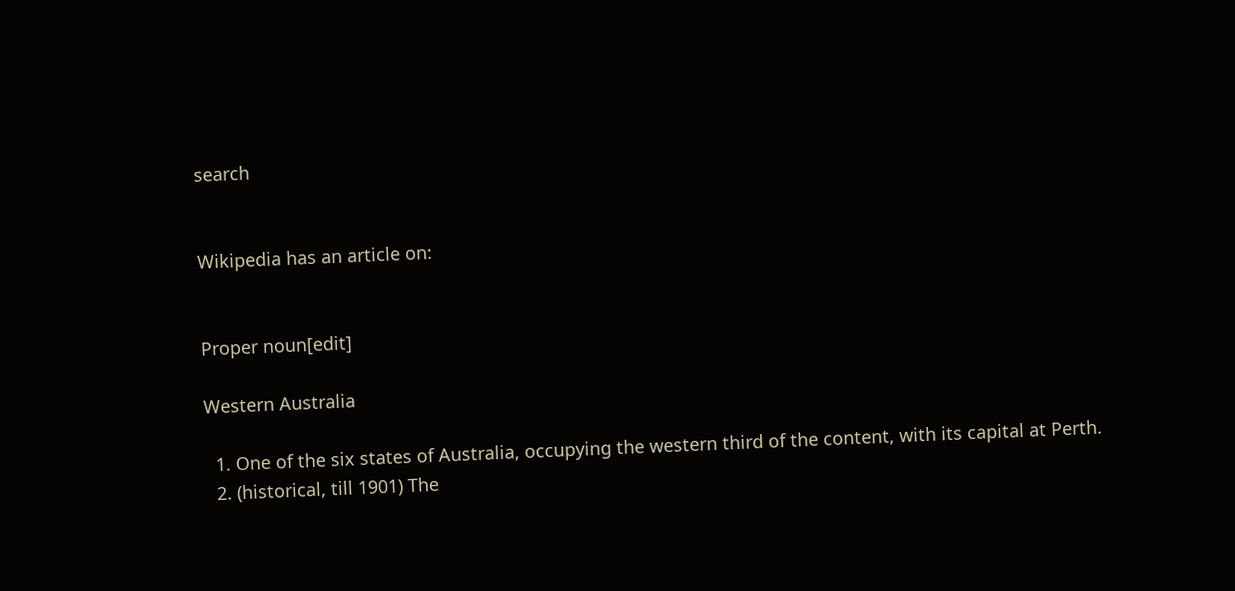search


Wikipedia has an article on:


Proper noun[edit]

Western Australia

  1. One of the six states of Australia, occupying the western third of the content, with its capital at Perth.
  2. (historical, till 1901) The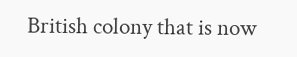British colony that is now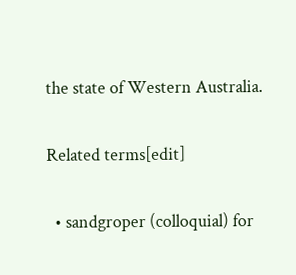the state of Western Australia.

Related terms[edit]

  • sandgroper (colloquial) for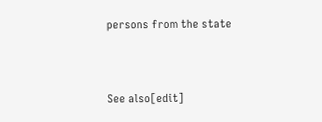persons from the state


See also[edit]